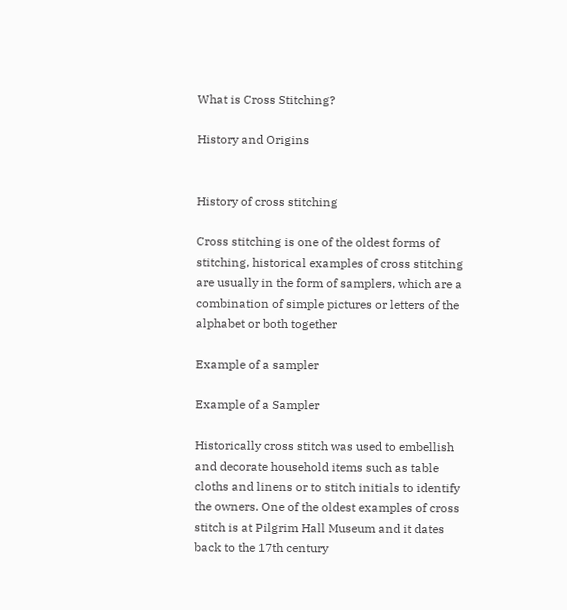What is Cross Stitching?

History and Origins


History of cross stitching

Cross stitching is one of the oldest forms of stitching, historical examples of cross stitching are usually in the form of samplers, which are a combination of simple pictures or letters of the alphabet or both together

Example of a sampler

Example of a Sampler

Historically cross stitch was used to embellish and decorate household items such as table cloths and linens or to stitch initials to identify the owners. One of the oldest examples of cross stitch is at Pilgrim Hall Museum and it dates back to the 17th century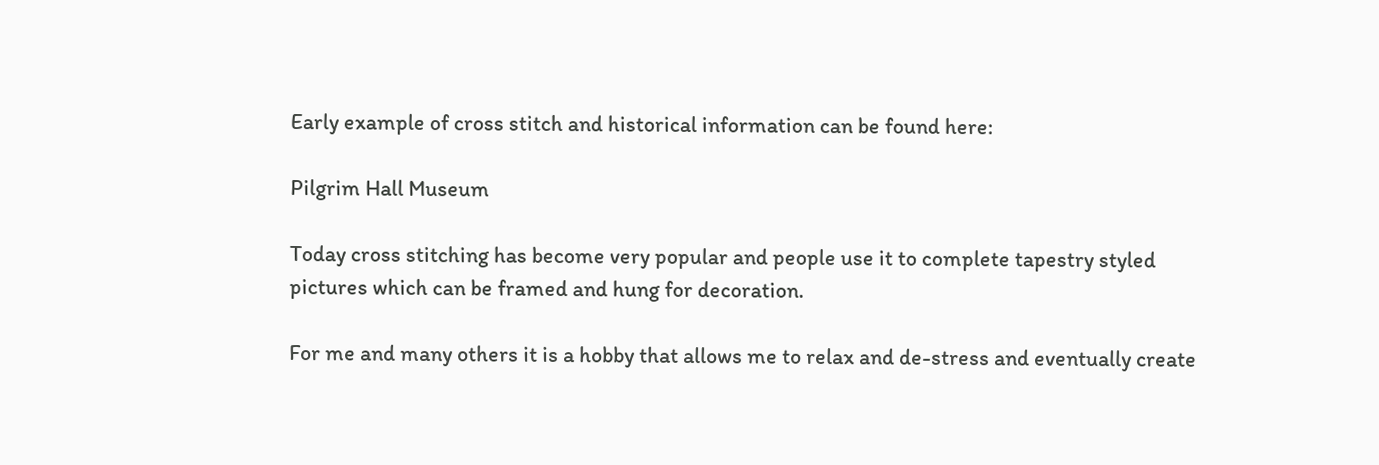Early example of cross stitch and historical information can be found here:

Pilgrim Hall Museum

Today cross stitching has become very popular and people use it to complete tapestry styled pictures which can be framed and hung for decoration.

For me and many others it is a hobby that allows me to relax and de-stress and eventually create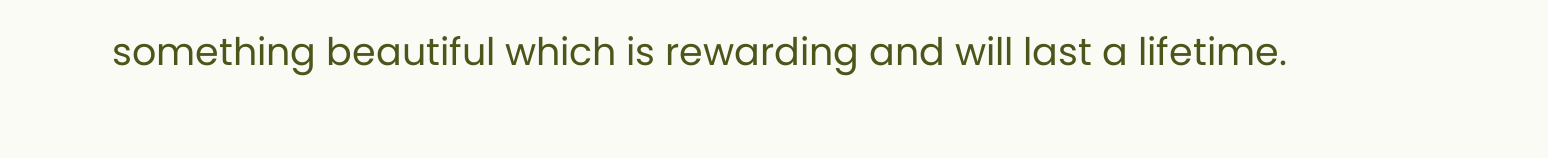something beautiful which is rewarding and will last a lifetime.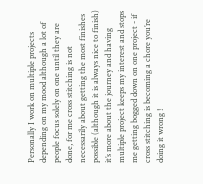Personally I work on multiple projects depending on my mood although a lot of people focus solely on one until they are done, for me cross stitching is not necessarily about getting the most finishes possible (although it is always nice to finish) it’s more about the journey and having multiple project keeps my interest and stops me getting bogged down on one project - if cross stitching is becoming a chore you’re doing it wrong !